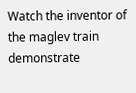Watch the inventor of the maglev train demonstrate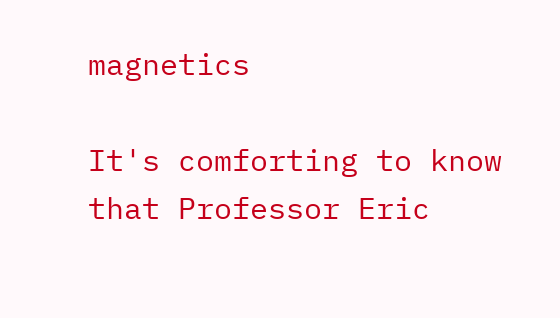magnetics

It's comforting to know that Professor Eric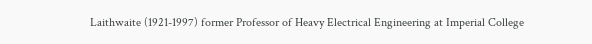Laithwaite (1921-1997) former Professor of Heavy Electrical Engineering at Imperial College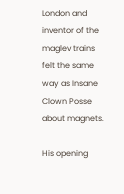London and inventor of the maglev trains felt the same way as Insane Clown Posse about magnets.

His opening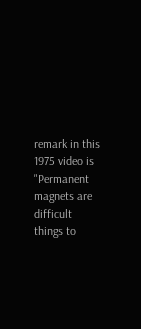remark in this 1975 video is "Permanent magnets are difficult things to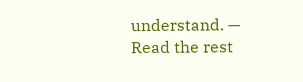understand. — Read the rest